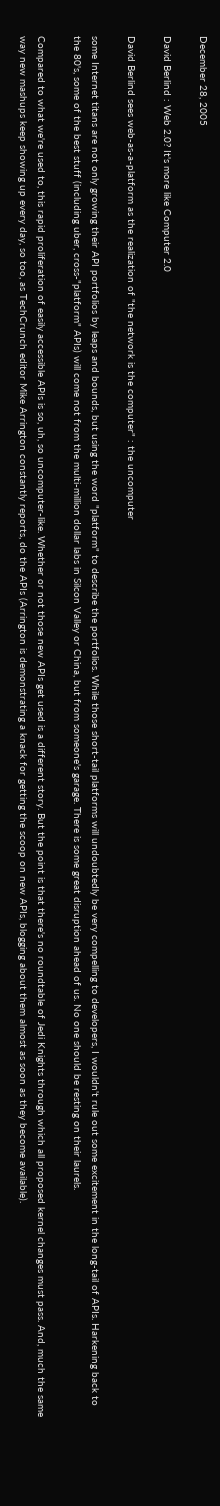December 28, 2005

David Berlind : Web 2.0? It's more like Computer 2.0

David Berlind sees web-as-a-platform as the realization of "the network is the computer" : the uncomputer

some Internet titans are not only growing their API portfolios by leaps and bounds, but using the word "platform" to describe the portfolios. While those short-tail platforms will undoubtedly be very compelling to developers, I wouldn't rule out some excitement in the long-tail of APIs. Harkening back to the 80's, some of the best stuff (including uber, cross-"platform" APIs) will come not from the multi-million dollar labs in Silcon Valley or China, but from someone's garage. There is some great disruption ahead of us. No one should be resting on their laurels.

Compared to what we're used to, this rapid proliferation of easily accessible APIs is so, uh, so uncomputer-like. Whether or not those new APIs get used is a different story. But the point is that there's no roundtable of Jedi Knights through which all proposed kernel changes must pass. And, much the same way new mashups keep showing up every day, so too, as TechCrunch editor Mike Arrington constantly reports, do the APIs (Arrington is demonstrating a knack for getting the scoop on new APIs, blogging about them almost as soon as they become available).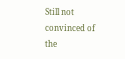Still not convinced of the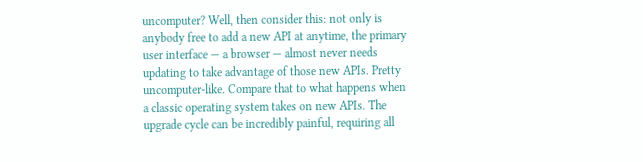uncomputer? Well, then consider this: not only is anybody free to add a new API at anytime, the primary user interface — a browser — almost never needs updating to take advantage of those new APIs. Pretty uncomputer-like. Compare that to what happens when a classic operating system takes on new APIs. The upgrade cycle can be incredibly painful, requiring all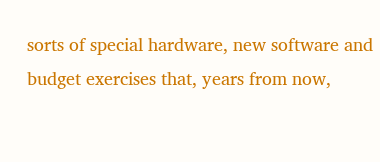sorts of special hardware, new software and budget exercises that, years from now,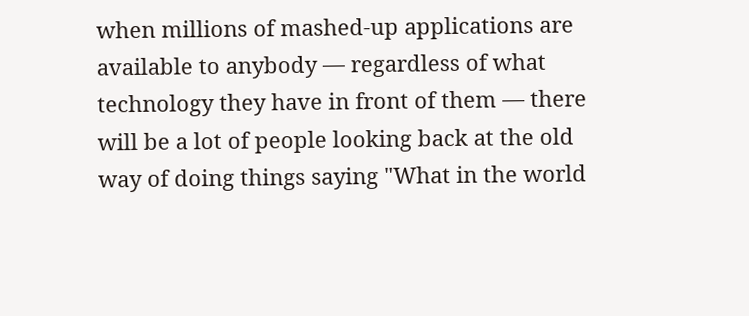when millions of mashed-up applications are available to anybody — regardless of what technology they have in front of them — there will be a lot of people looking back at the old way of doing things saying "What in the world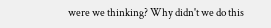were we thinking? Why didn't we do this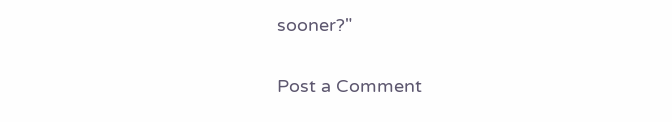sooner?"

Post a Comment